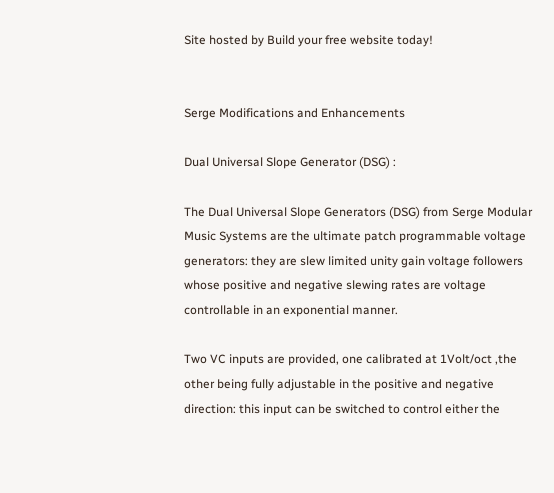Site hosted by Build your free website today!


Serge Modifications and Enhancements

Dual Universal Slope Generator (DSG) :

The Dual Universal Slope Generators (DSG) from Serge Modular Music Systems are the ultimate patch programmable voltage generators: they are slew limited unity gain voltage followers whose positive and negative slewing rates are voltage controllable in an exponential manner.

Two VC inputs are provided, one calibrated at 1Volt/oct ,the other being fully adjustable in the positive and negative direction: this input can be switched to control either the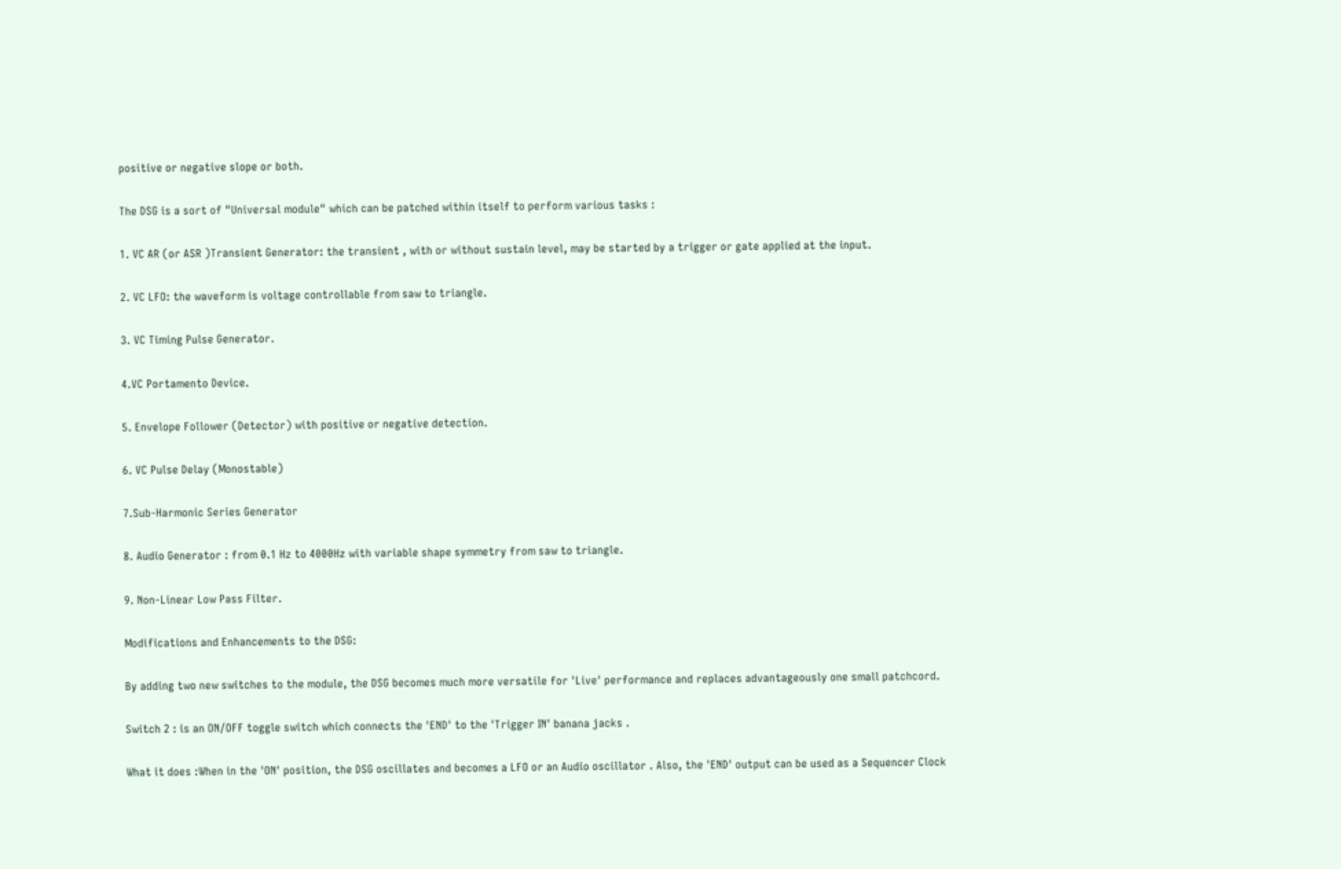positive or negative slope or both.

The DSG is a sort of "Universal module" which can be patched within itself to perform various tasks :

1. VC AR (or ASR )Transient Generator: the transient , with or without sustain level, may be started by a trigger or gate applied at the input.

2. VC LFO: the waveform is voltage controllable from saw to triangle.

3. VC Timing Pulse Generator.

4.VC Portamento Device.

5. Envelope Follower (Detector) with positive or negative detection.

6. VC Pulse Delay (Monostable)

7.Sub-Harmonic Series Generator

8. Audio Generator : from 0.1 Hz to 4000Hz with variable shape symmetry from saw to triangle.

9. Non-Linear Low Pass Filter.

Modifications and Enhancements to the DSG:

By adding two new switches to the module, the DSG becomes much more versatile for 'Live' performance and replaces advantageously one small patchcord.

Switch 2 : is an ON/OFF toggle switch which connects the 'END' to the 'Trigger IN' banana jacks .

What it does :When in the 'ON' position, the DSG oscillates and becomes a LFO or an Audio oscillator . Also, the 'END' output can be used as a Sequencer Clock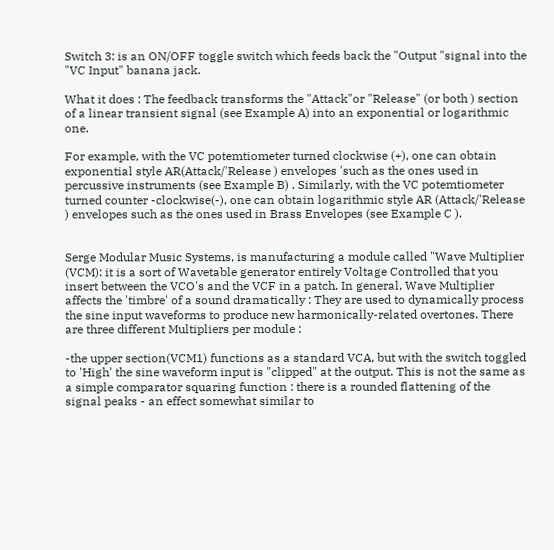Switch 3: is an ON/OFF toggle switch which feeds back the "Output "signal into the "VC Input" banana jack.

What it does : The feedback transforms the "Attack"or "Release" (or both ) section of a linear transient signal (see Example A) into an exponential or logarithmic one.

For example, with the VC potemtiometer turned clockwise (+), one can obtain exponential style AR(Attack/'Release ) envelopes 'such as the ones used in percussive instruments (see Example B) . Similarly, with the VC potemtiometer turned counter -clockwise(-), one can obtain logarithmic style AR (Attack/'Release ) envelopes such as the ones used in Brass Envelopes (see Example C ).


Serge Modular Music Systems, is manufacturing a module called "Wave Multiplier (VCM): it is a sort of Wavetable generator entirely Voltage Controlled that you insert between the VCO's and the VCF in a patch. In general, Wave Multiplier affects the 'timbre' of a sound dramatically : They are used to dynamically process the sine input waveforms to produce new harmonically-related overtones. There are three different Multipliers per module :

-the upper section(VCM1) functions as a standard VCA, but with the switch toggled to 'High' the sine waveform input is "clipped" at the output. This is not the same as a simple comparator squaring function : there is a rounded flattening of the signal peaks - an effect somewhat similar to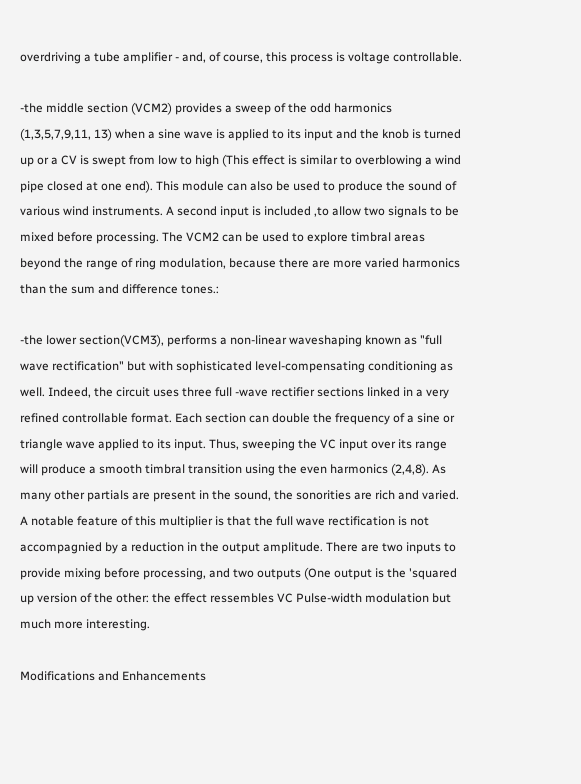overdriving a tube amplifier - and, of course, this process is voltage controllable.

-the middle section (VCM2) provides a sweep of the odd harmonics (1,3,5,7,9,11, 13) when a sine wave is applied to its input and the knob is turned up or a CV is swept from low to high (This effect is similar to overblowing a wind pipe closed at one end). This module can also be used to produce the sound of various wind instruments. A second input is included ,to allow two signals to be mixed before processing. The VCM2 can be used to explore timbral areas beyond the range of ring modulation, because there are more varied harmonics than the sum and difference tones.:

-the lower section(VCM3), performs a non-linear waveshaping known as "full wave rectification" but with sophisticated level-compensating conditioning as well. Indeed, the circuit uses three full -wave rectifier sections linked in a very refined controllable format. Each section can double the frequency of a sine or triangle wave applied to its input. Thus, sweeping the VC input over its range will produce a smooth timbral transition using the even harmonics (2,4,8). As many other partials are present in the sound, the sonorities are rich and varied. A notable feature of this multiplier is that the full wave rectification is not accompagnied by a reduction in the output amplitude. There are two inputs to provide mixing before processing, and two outputs (One output is the 'squared up version of the other: the effect ressembles VC Pulse-width modulation but much more interesting.

Modifications and Enhancements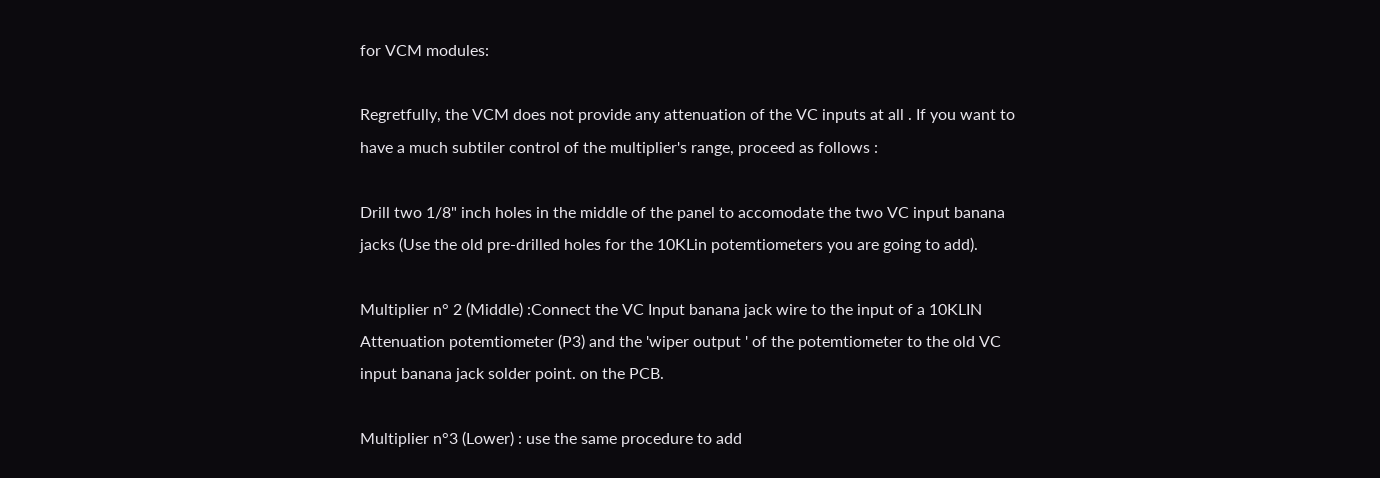for VCM modules:

Regretfully, the VCM does not provide any attenuation of the VC inputs at all . If you want to have a much subtiler control of the multiplier's range, proceed as follows :

Drill two 1/8" inch holes in the middle of the panel to accomodate the two VC input banana jacks (Use the old pre-drilled holes for the 10KLin potemtiometers you are going to add).

Multiplier n° 2 (Middle) :Connect the VC Input banana jack wire to the input of a 10KLIN Attenuation potemtiometer (P3) and the 'wiper output ' of the potemtiometer to the old VC input banana jack solder point. on the PCB.

Multiplier n°3 (Lower) : use the same procedure to add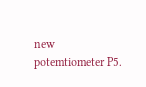new potemtiometer P5.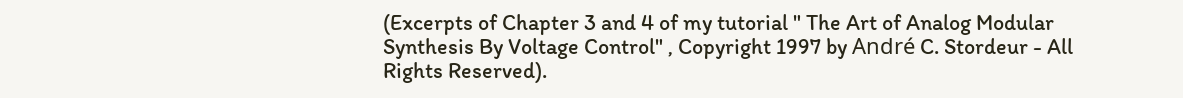(Excerpts of Chapter 3 and 4 of my tutorial " The Art of Analog Modular Synthesis By Voltage Control" , Copyright 1997 by André C. Stordeur - All Rights Reserved).